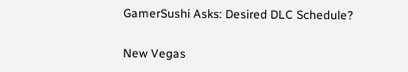GamerSushi Asks: Desired DLC Schedule?

New Vegas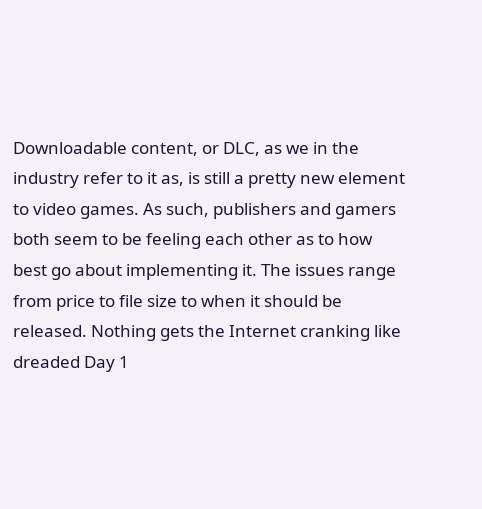Downloadable content, or DLC, as we in the industry refer to it as, is still a pretty new element to video games. As such, publishers and gamers both seem to be feeling each other as to how best go about implementing it. The issues range from price to file size to when it should be released. Nothing gets the Internet cranking like dreaded Day 1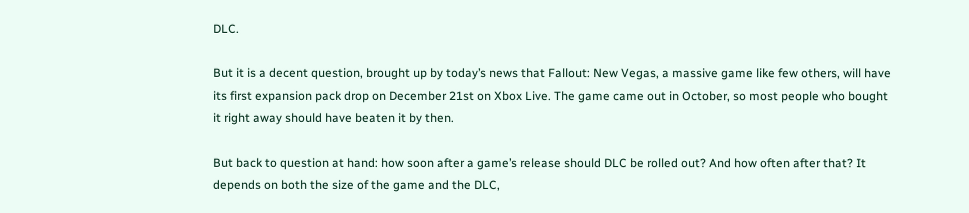DLC.

But it is a decent question, brought up by today’s news that Fallout: New Vegas, a massive game like few others, will have its first expansion pack drop on December 21st on Xbox Live. The game came out in October, so most people who bought it right away should have beaten it by then.

But back to question at hand: how soon after a game’s release should DLC be rolled out? And how often after that? It depends on both the size of the game and the DLC,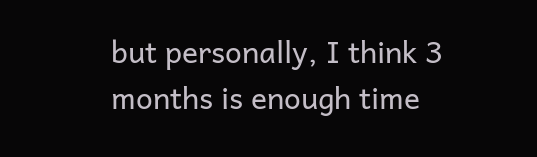but personally, I think 3 months is enough time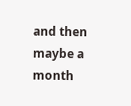and then maybe a month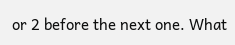or 2 before the next one. What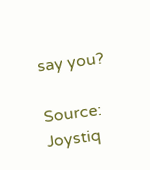say you?

Source: Joystiq